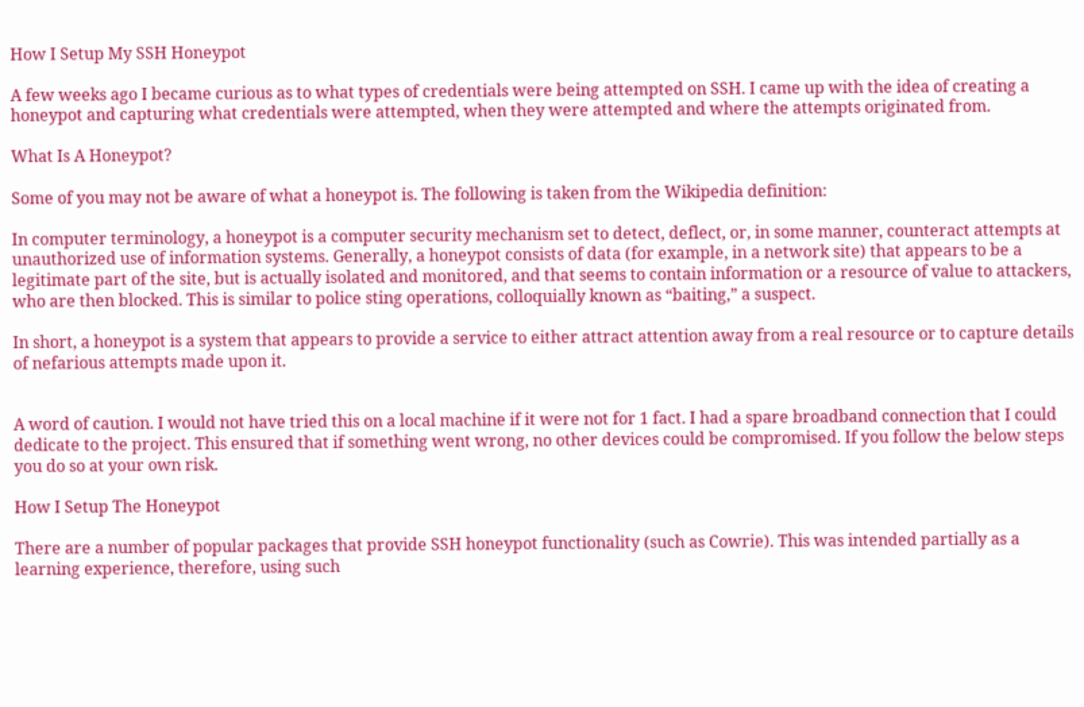How I Setup My SSH Honeypot

A few weeks ago I became curious as to what types of credentials were being attempted on SSH. I came up with the idea of creating a honeypot and capturing what credentials were attempted, when they were attempted and where the attempts originated from.

What Is A Honeypot?

Some of you may not be aware of what a honeypot is. The following is taken from the Wikipedia definition:

In computer terminology, a honeypot is a computer security mechanism set to detect, deflect, or, in some manner, counteract attempts at unauthorized use of information systems. Generally, a honeypot consists of data (for example, in a network site) that appears to be a legitimate part of the site, but is actually isolated and monitored, and that seems to contain information or a resource of value to attackers, who are then blocked. This is similar to police sting operations, colloquially known as “baiting,” a suspect.

In short, a honeypot is a system that appears to provide a service to either attract attention away from a real resource or to capture details of nefarious attempts made upon it.


A word of caution. I would not have tried this on a local machine if it were not for 1 fact. I had a spare broadband connection that I could dedicate to the project. This ensured that if something went wrong, no other devices could be compromised. If you follow the below steps you do so at your own risk.

How I Setup The Honeypot

There are a number of popular packages that provide SSH honeypot functionality (such as Cowrie). This was intended partially as a learning experience, therefore, using such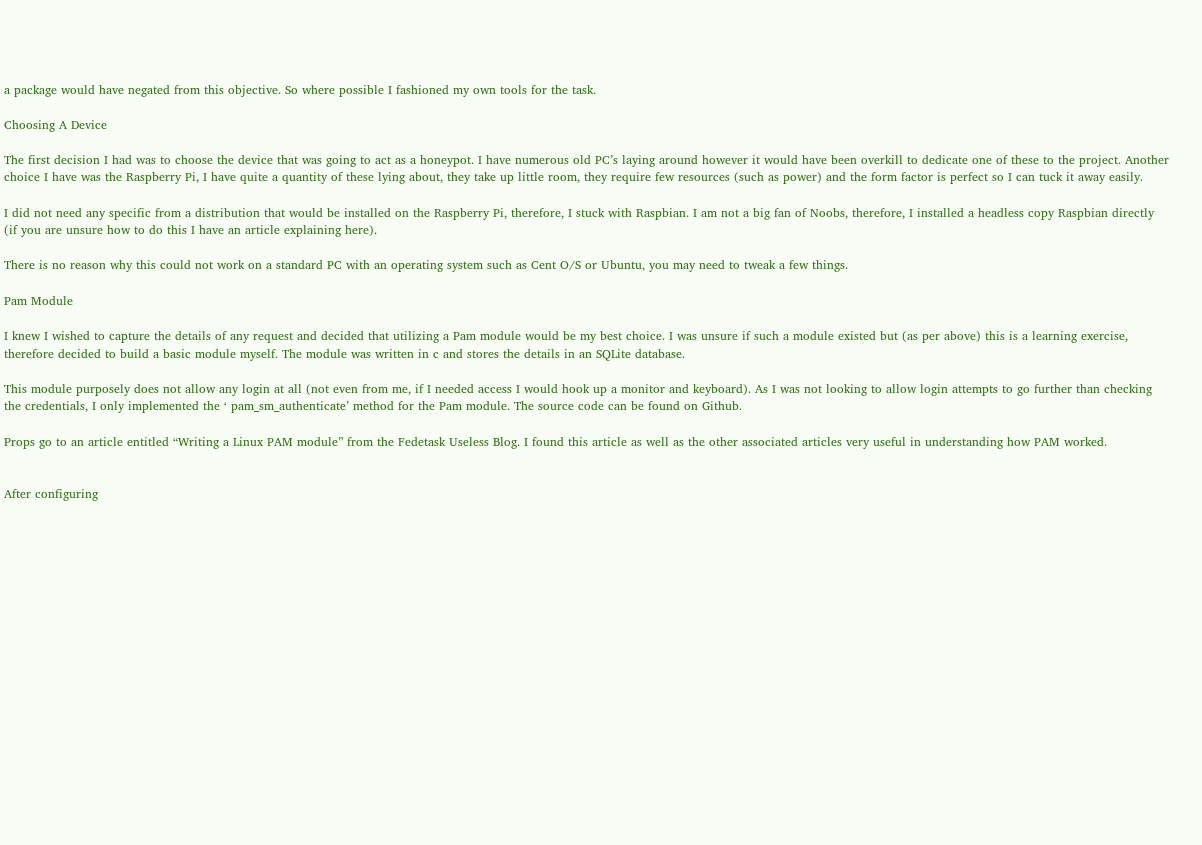a package would have negated from this objective. So where possible I fashioned my own tools for the task.

Choosing A Device

The first decision I had was to choose the device that was going to act as a honeypot. I have numerous old PC’s laying around however it would have been overkill to dedicate one of these to the project. Another choice I have was the Raspberry Pi, I have quite a quantity of these lying about, they take up little room, they require few resources (such as power) and the form factor is perfect so I can tuck it away easily.

I did not need any specific from a distribution that would be installed on the Raspberry Pi, therefore, I stuck with Raspbian. I am not a big fan of Noobs, therefore, I installed a headless copy Raspbian directly (if you are unsure how to do this I have an article explaining here).

There is no reason why this could not work on a standard PC with an operating system such as Cent O/S or Ubuntu, you may need to tweak a few things.

Pam Module

I knew I wished to capture the details of any request and decided that utilizing a Pam module would be my best choice. I was unsure if such a module existed but (as per above) this is a learning exercise, therefore decided to build a basic module myself. The module was written in c and stores the details in an SQLite database.

This module purposely does not allow any login at all (not even from me, if I needed access I would hook up a monitor and keyboard). As I was not looking to allow login attempts to go further than checking the credentials, I only implemented the ‘ pam_sm_authenticate’ method for the Pam module. The source code can be found on Github.

Props go to an article entitled “Writing a Linux PAM module” from the Fedetask Useless Blog. I found this article as well as the other associated articles very useful in understanding how PAM worked.


After configuring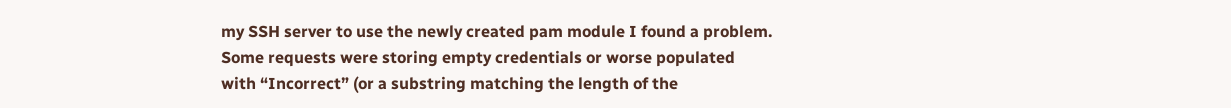my SSH server to use the newly created pam module I found a problem. Some requests were storing empty credentials or worse populated with “Incorrect” (or a substring matching the length of the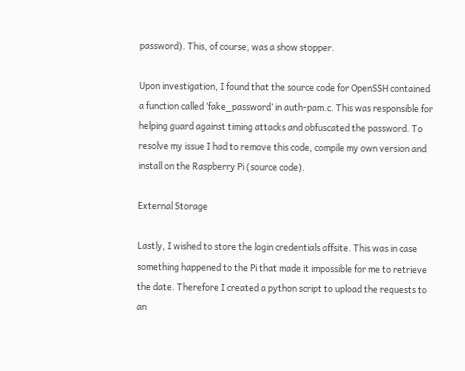password). This, of course, was a show stopper.

Upon investigation, I found that the source code for OpenSSH contained a function called ‘fake_password’ in auth-pam.c. This was responsible for helping guard against timing attacks and obfuscated the password. To resolve my issue I had to remove this code, compile my own version and install on the Raspberry Pi (source code).

External Storage

Lastly, I wished to store the login credentials offsite. This was in case something happened to the Pi that made it impossible for me to retrieve the date. Therefore I created a python script to upload the requests to an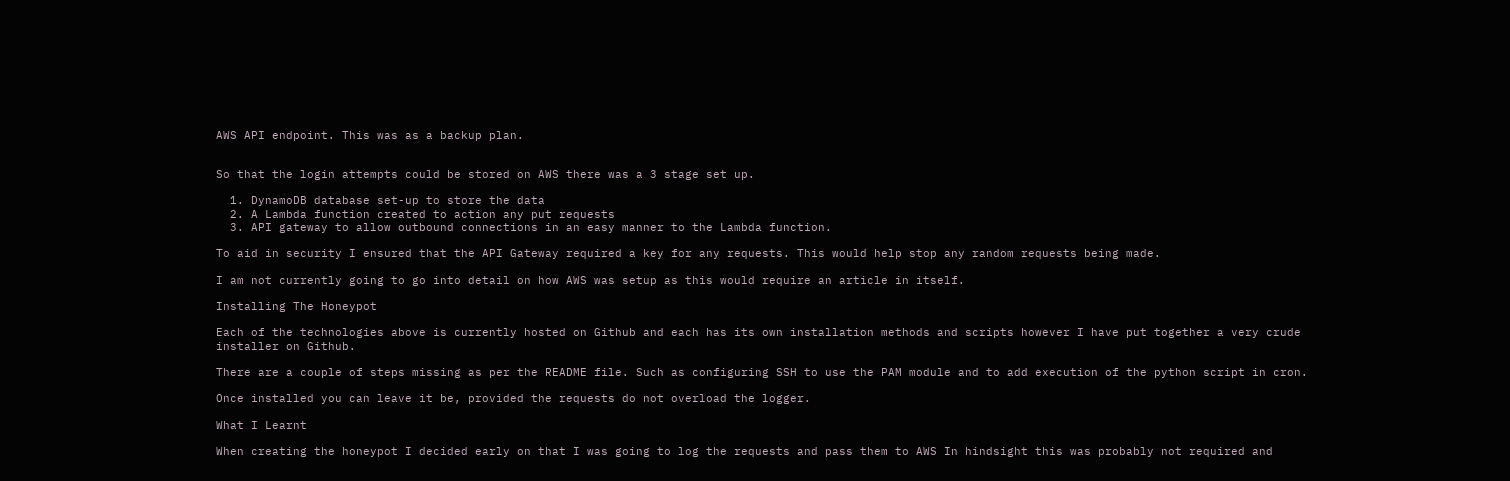AWS API endpoint. This was as a backup plan.


So that the login attempts could be stored on AWS there was a 3 stage set up.

  1. DynamoDB database set-up to store the data
  2. A Lambda function created to action any put requests
  3. API gateway to allow outbound connections in an easy manner to the Lambda function.

To aid in security I ensured that the API Gateway required a key for any requests. This would help stop any random requests being made.

I am not currently going to go into detail on how AWS was setup as this would require an article in itself.

Installing The Honeypot

Each of the technologies above is currently hosted on Github and each has its own installation methods and scripts however I have put together a very crude installer on Github.

There are a couple of steps missing as per the README file. Such as configuring SSH to use the PAM module and to add execution of the python script in cron.

Once installed you can leave it be, provided the requests do not overload the logger.

What I Learnt

When creating the honeypot I decided early on that I was going to log the requests and pass them to AWS In hindsight this was probably not required and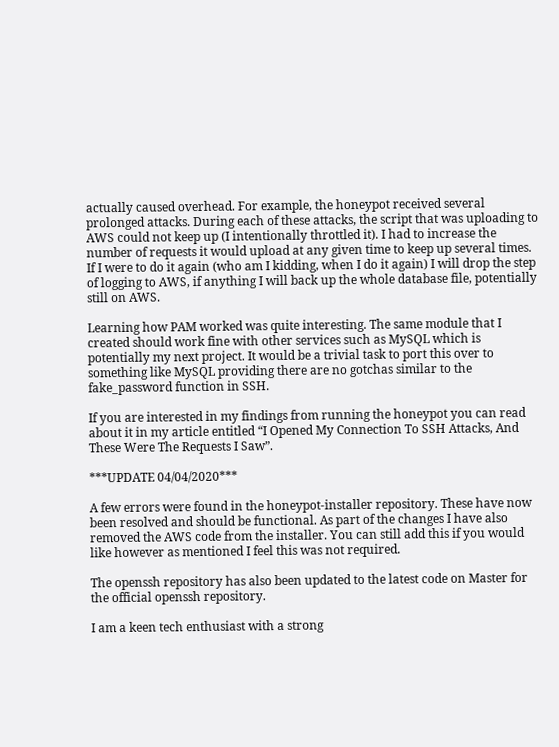actually caused overhead. For example, the honeypot received several prolonged attacks. During each of these attacks, the script that was uploading to AWS could not keep up (I intentionally throttled it). I had to increase the number of requests it would upload at any given time to keep up several times. If I were to do it again (who am I kidding, when I do it again) I will drop the step of logging to AWS, if anything I will back up the whole database file, potentially still on AWS.

Learning how PAM worked was quite interesting. The same module that I created should work fine with other services such as MySQL which is potentially my next project. It would be a trivial task to port this over to something like MySQL providing there are no gotchas similar to the fake_password function in SSH.

If you are interested in my findings from running the honeypot you can read about it in my article entitled “I Opened My Connection To SSH Attacks, And These Were The Requests I Saw”.

***UPDATE 04/04/2020***

A few errors were found in the honeypot-installer repository. These have now been resolved and should be functional. As part of the changes I have also removed the AWS code from the installer. You can still add this if you would like however as mentioned I feel this was not required.

The openssh repository has also been updated to the latest code on Master for the official openssh repository.

I am a keen tech enthusiast with a strong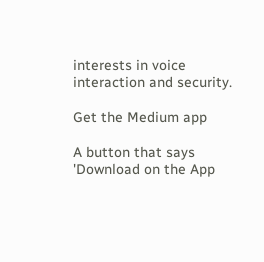interests in voice interaction and security.

Get the Medium app

A button that says 'Download on the App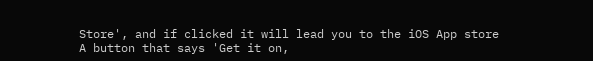Store', and if clicked it will lead you to the iOS App store
A button that says 'Get it on,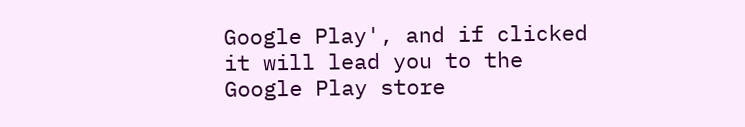Google Play', and if clicked it will lead you to the Google Play store